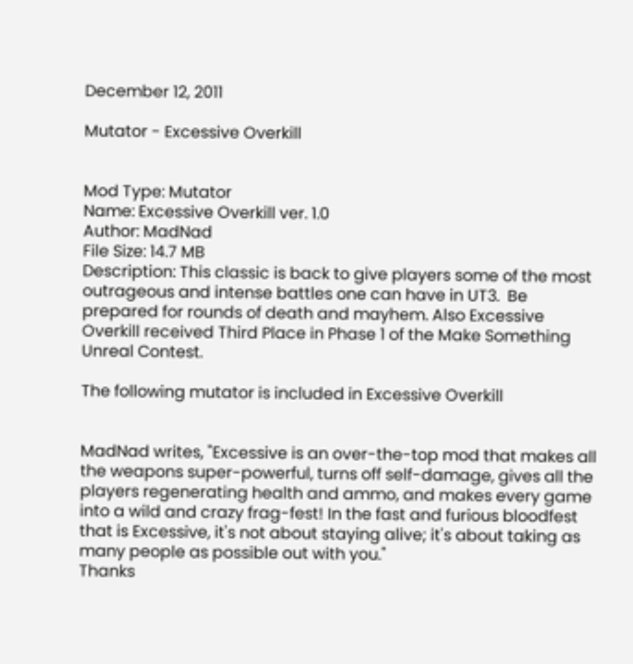December 12, 2011

Mutator - Excessive Overkill


Mod Type: Mutator
Name: Excessive Overkill ver. 1.0
Author: MadNad
File Size: 14.7 MB
Description: This classic is back to give players some of the most outrageous and intense battles one can have in UT3.  Be prepared for rounds of death and mayhem. Also Excessive Overkill received Third Place in Phase 1 of the Make Something Unreal Contest.

The following mutator is included in Excessive Overkill


MadNad writes, "Excessive is an over-the-top mod that makes all the weapons super-powerful, turns off self-damage, gives all the players regenerating health and ammo, and makes every game into a wild and crazy frag-fest! In the fast and furious bloodfest that is Excessive, it's not about staying alive; it's about taking as many people as possible out with you."
Thanks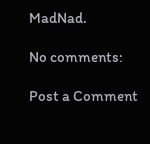MadNad.

No comments:

Post a Comment